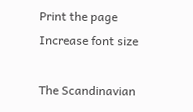Print the page
Increase font size

The Scandinavian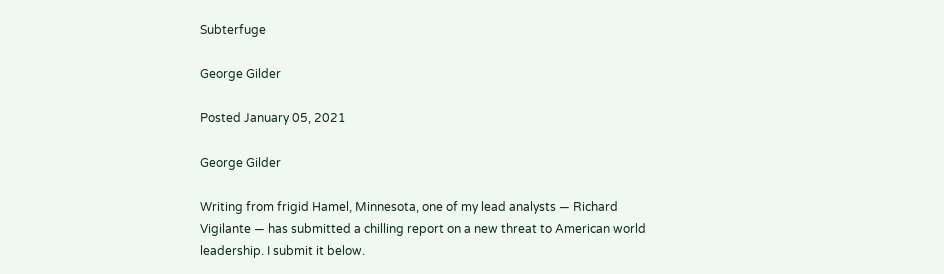Subterfuge

George Gilder

Posted January 05, 2021

George Gilder

Writing from frigid Hamel, Minnesota, one of my lead analysts — Richard Vigilante — has submitted a chilling report on a new threat to American world leadership. I submit it below.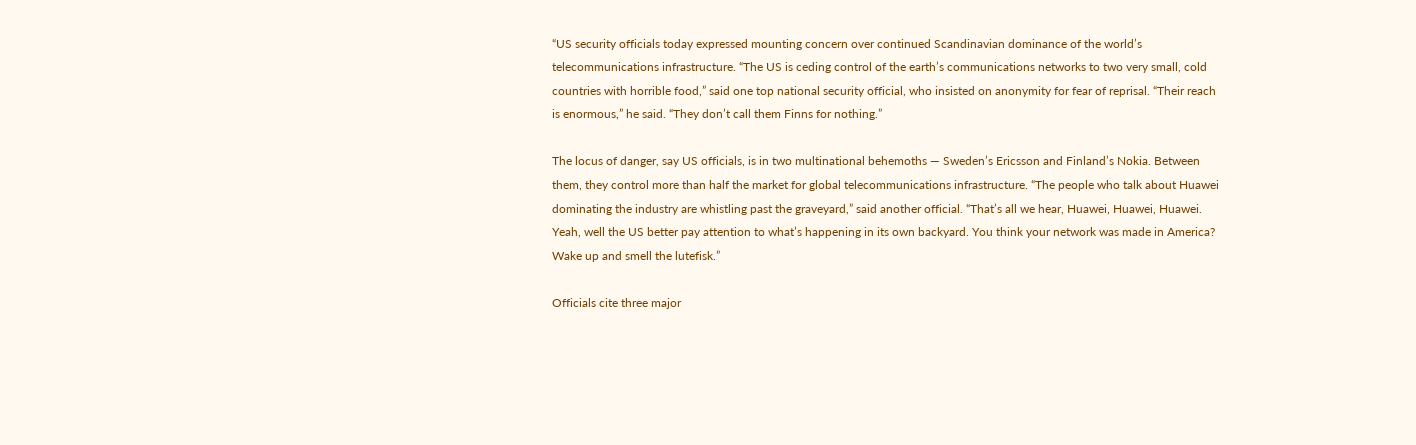“US security officials today expressed mounting concern over continued Scandinavian dominance of the world’s telecommunications infrastructure. “The US is ceding control of the earth’s communications networks to two very small, cold countries with horrible food,” said one top national security official, who insisted on anonymity for fear of reprisal. “Their reach is enormous,” he said. “They don’t call them Finns for nothing.”

The locus of danger, say US officials, is in two multinational behemoths — Sweden’s Ericsson and Finland’s Nokia. Between them, they control more than half the market for global telecommunications infrastructure. “The people who talk about Huawei dominating the industry are whistling past the graveyard,” said another official. “That’s all we hear, Huawei, Huawei, Huawei. Yeah, well the US better pay attention to what’s happening in its own backyard. You think your network was made in America? Wake up and smell the lutefisk.”

Officials cite three major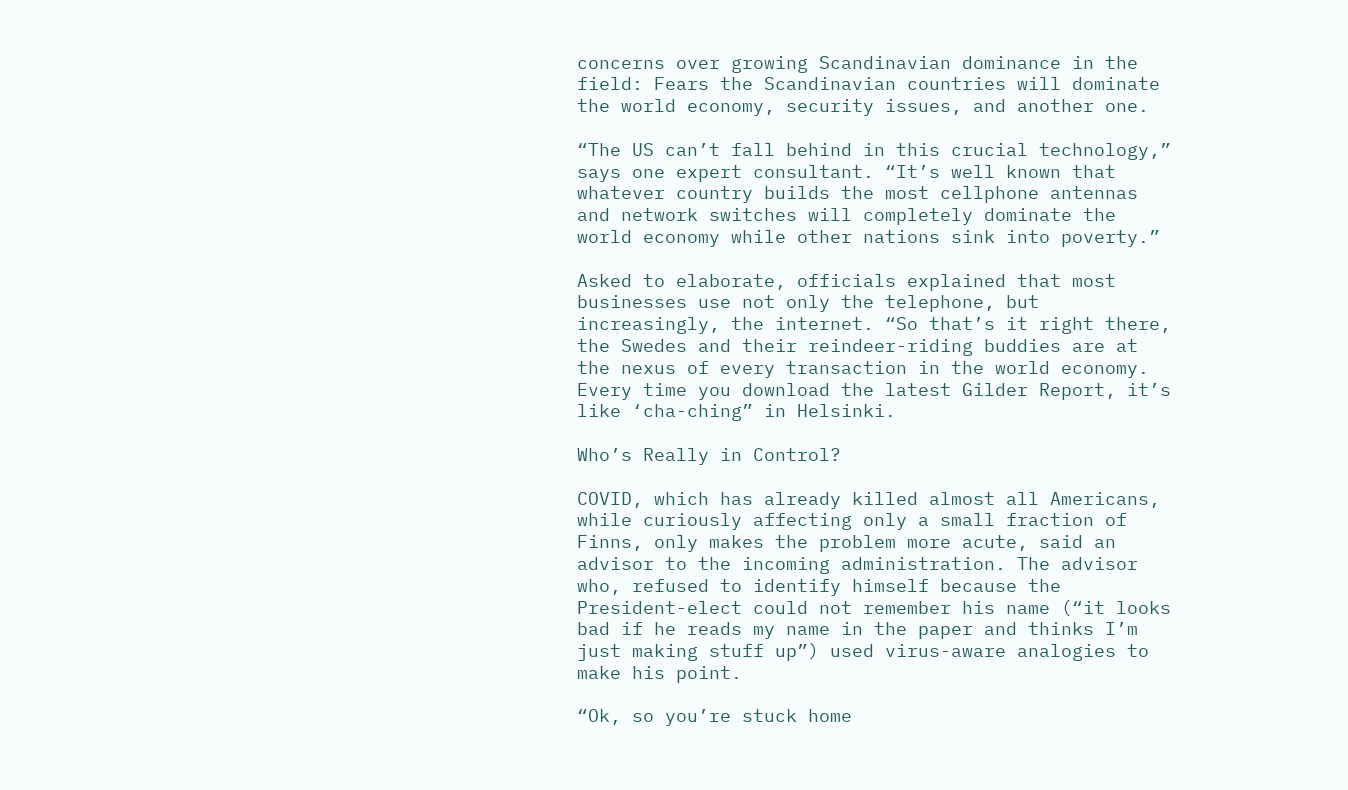concerns over growing Scandinavian dominance in the field: Fears the Scandinavian countries will dominate the world economy, security issues, and another one.

“The US can’t fall behind in this crucial technology,” says one expert consultant. “It’s well known that whatever country builds the most cellphone antennas and network switches will completely dominate the world economy while other nations sink into poverty.”

Asked to elaborate, officials explained that most businesses use not only the telephone, but increasingly, the internet. “So that’s it right there, the Swedes and their reindeer-riding buddies are at the nexus of every transaction in the world economy. Every time you download the latest Gilder Report, it’s like ‘cha-ching” in Helsinki.

Who’s Really in Control?

COVID, which has already killed almost all Americans, while curiously affecting only a small fraction of Finns, only makes the problem more acute, said an advisor to the incoming administration. The advisor who, refused to identify himself because the President-elect could not remember his name (“it looks bad if he reads my name in the paper and thinks I’m just making stuff up”) used virus-aware analogies to make his point.

“Ok, so you’re stuck home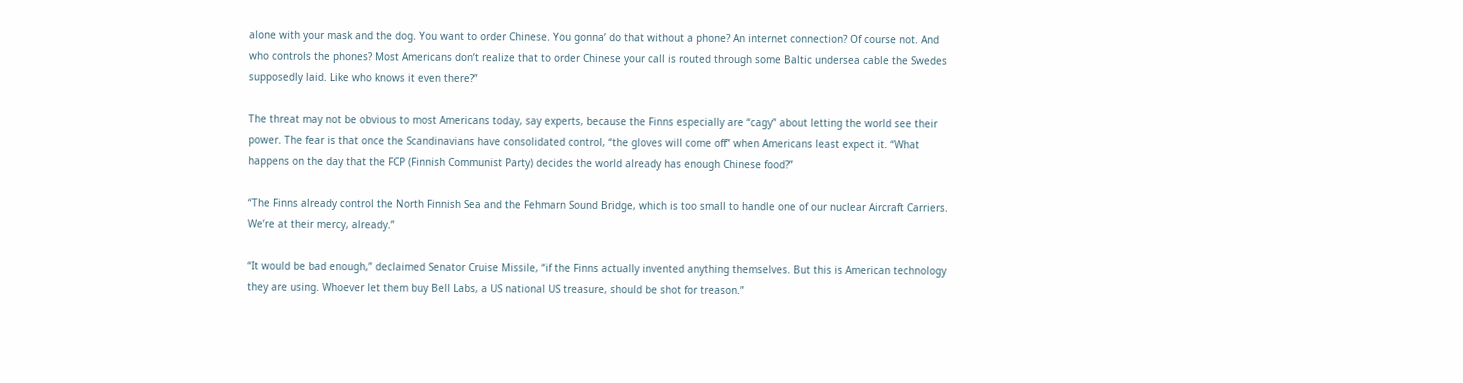alone with your mask and the dog. You want to order Chinese. You gonna’ do that without a phone? An internet connection? Of course not. And who controls the phones? Most Americans don’t realize that to order Chinese your call is routed through some Baltic undersea cable the Swedes supposedly laid. Like who knows it even there?”

The threat may not be obvious to most Americans today, say experts, because the Finns especially are “cagy” about letting the world see their power. The fear is that once the Scandinavians have consolidated control, “the gloves will come off” when Americans least expect it. “What happens on the day that the FCP (Finnish Communist Party) decides the world already has enough Chinese food?”

“The Finns already control the North Finnish Sea and the Fehmarn Sound Bridge, which is too small to handle one of our nuclear Aircraft Carriers. We’re at their mercy, already.”

“It would be bad enough,” declaimed Senator Cruise Missile, “if the Finns actually invented anything themselves. But this is American technology they are using. Whoever let them buy Bell Labs, a US national US treasure, should be shot for treason.”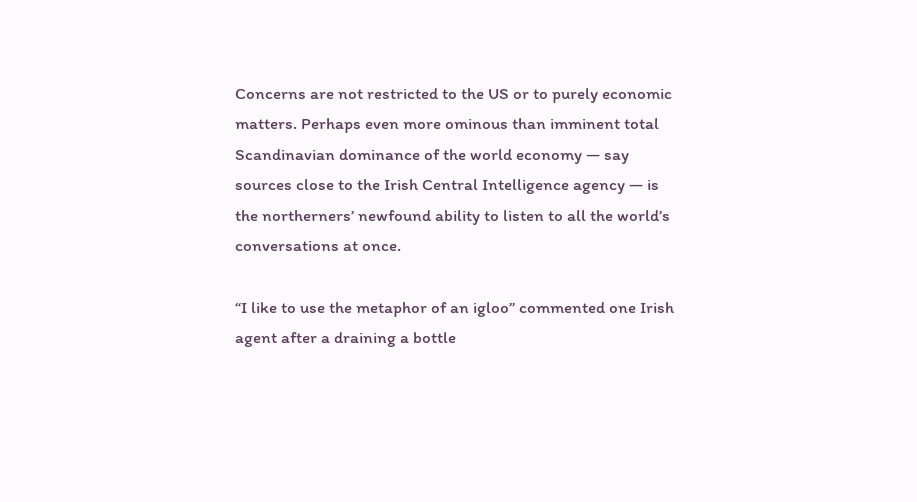Concerns are not restricted to the US or to purely economic matters. Perhaps even more ominous than imminent total Scandinavian dominance of the world economy — say sources close to the Irish Central Intelligence agency — is the northerners’ newfound ability to listen to all the world’s conversations at once.

“I like to use the metaphor of an igloo” commented one Irish agent after a draining a bottle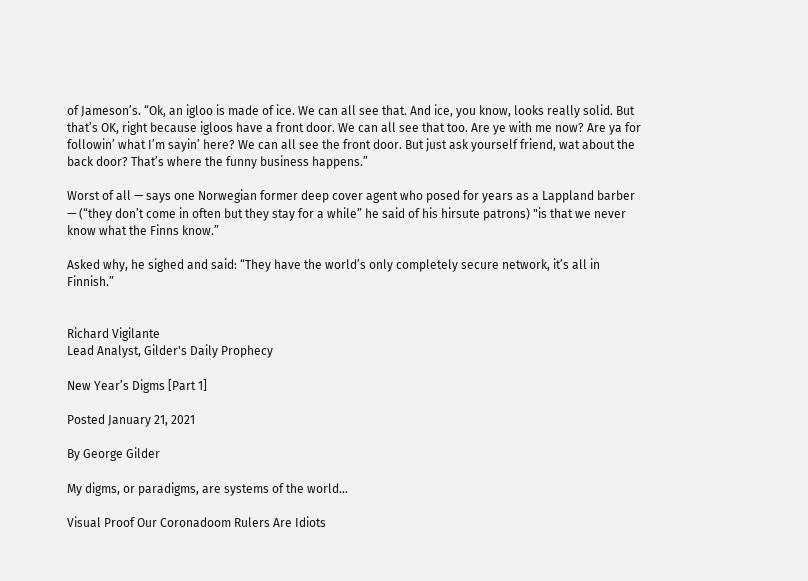of Jameson’s. “Ok, an igloo is made of ice. We can all see that. And ice, you know, looks really solid. But that’s OK, right because igloos have a front door. We can all see that too. Are ye with me now? Are ya for followin’ what I’m sayin’ here? We can all see the front door. But just ask yourself friend, wat about the back door? That’s where the funny business happens.”

Worst of all — says one Norwegian former deep cover agent who posed for years as a Lappland barber — (“they don’t come in often but they stay for a while” he said of his hirsute patrons) "is that we never know what the Finns know.”

Asked why, he sighed and said: “They have the world’s only completely secure network, it’s all in Finnish.”


Richard Vigilante
Lead Analyst, Gilder's Daily Prophecy

New Year’s Digms [Part 1]

Posted January 21, 2021

By George Gilder

My digms, or paradigms, are systems of the world…

Visual Proof Our Coronadoom Rulers Are Idiots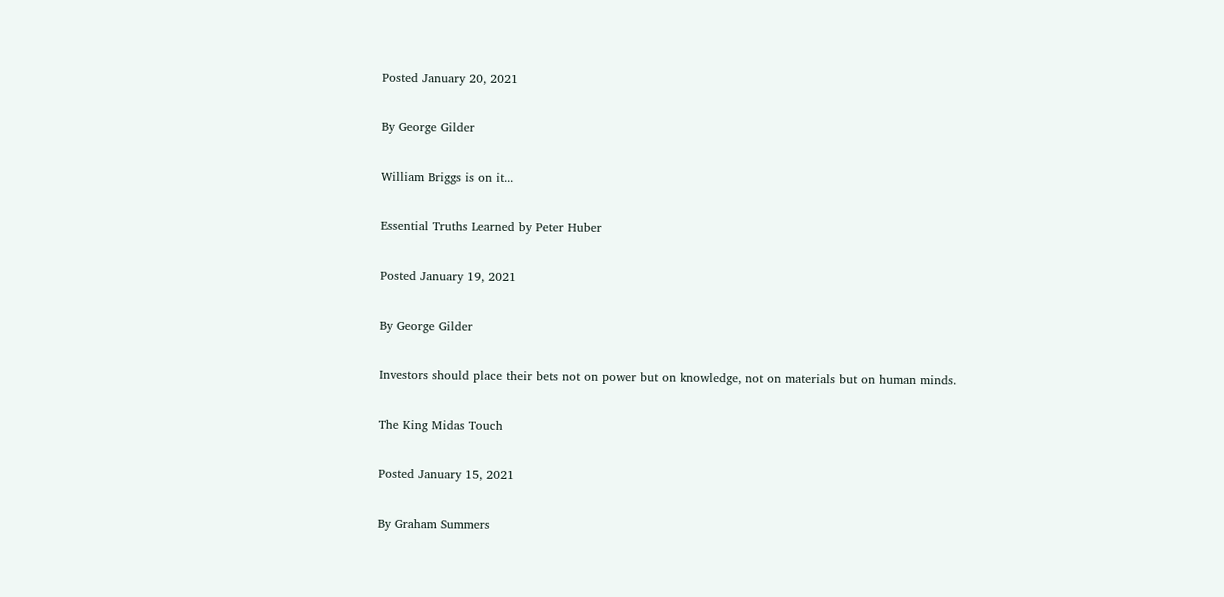Posted January 20, 2021

By George Gilder

William Briggs is on it...

Essential Truths Learned by Peter Huber

Posted January 19, 2021

By George Gilder

Investors should place their bets not on power but on knowledge, not on materials but on human minds.

The King Midas Touch

Posted January 15, 2021

By Graham Summers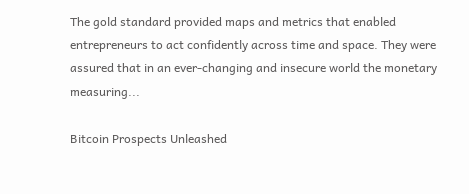The gold standard provided maps and metrics that enabled entrepreneurs to act confidently across time and space. They were assured that in an ever-changing and insecure world the monetary measuring...

Bitcoin Prospects Unleashed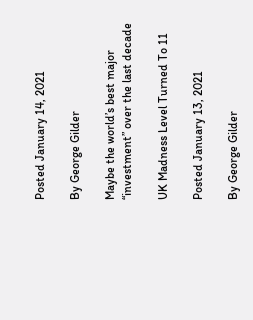Posted January 14, 2021

By George Gilder

Maybe the world’s best major “investment” over the last decade

UK Madness Level Turned To 11

Posted January 13, 2021

By George Gilder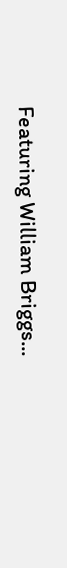Featuring William Briggs...